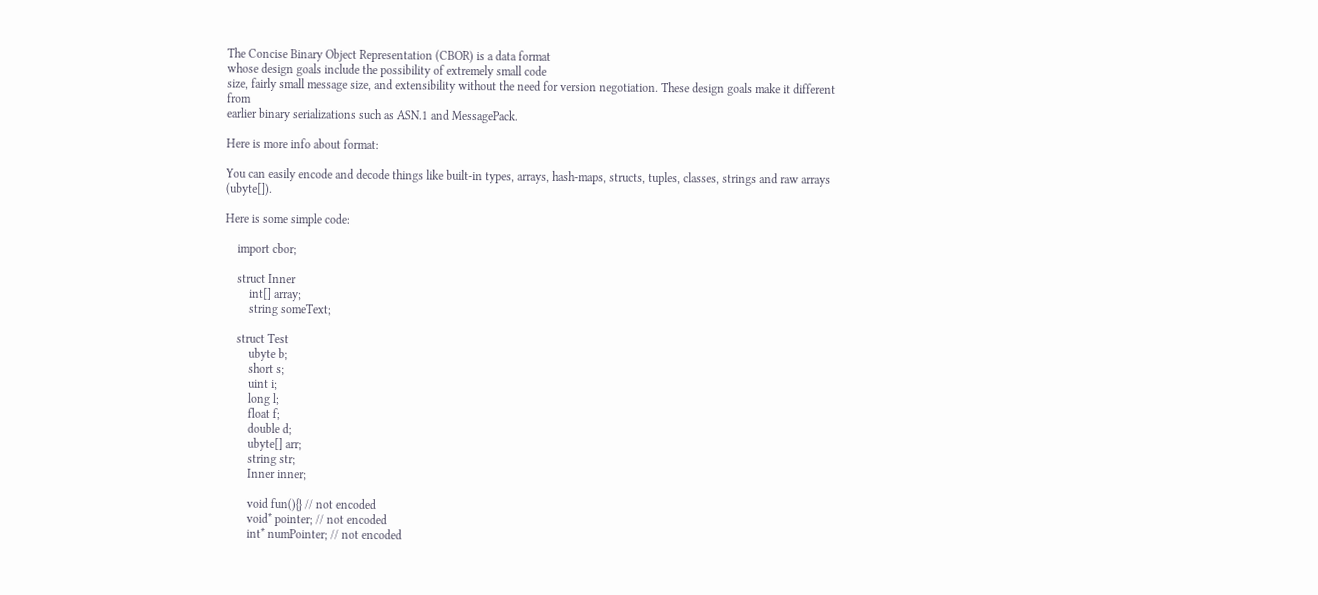The Concise Binary Object Representation (CBOR) is a data format
whose design goals include the possibility of extremely small code
size, fairly small message size, and extensibility without the need for version negotiation. These design goals make it different from
earlier binary serializations such as ASN.1 and MessagePack.

Here is more info about format:

You can easily encode and decode things like built-in types, arrays, hash-maps, structs, tuples, classes, strings and raw arrays (ubyte[]).

Here is some simple code:

    import cbor;

    struct Inner
        int[] array;
        string someText;

    struct Test
        ubyte b;
        short s;
        uint i;
        long l;
        float f;
        double d;
        ubyte[] arr;
        string str;
        Inner inner;

        void fun(){} // not encoded
        void* pointer; // not encoded
        int* numPointer; // not encoded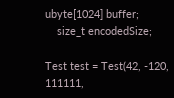ubyte[1024] buffer;
    size_t encodedSize;

Test test = Test(42, -120, 111111,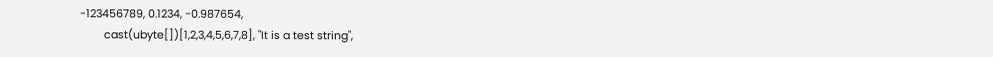-123456789, 0.1234, -0.987654,
        cast(ubyte[])[1,2,3,4,5,6,7,8], "It is a test string",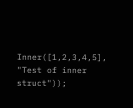Inner([1,2,3,4,5], "Test of inner struct"));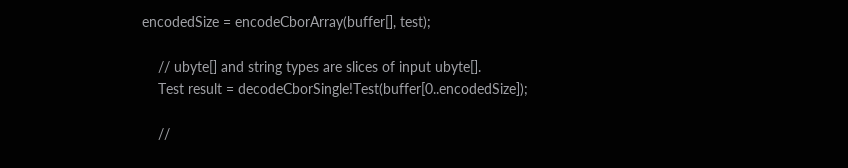encodedSize = encodeCborArray(buffer[], test);

    // ubyte[] and string types are slices of input ubyte[].
    Test result = decodeCborSingle!Test(buffer[0..encodedSize]);

    //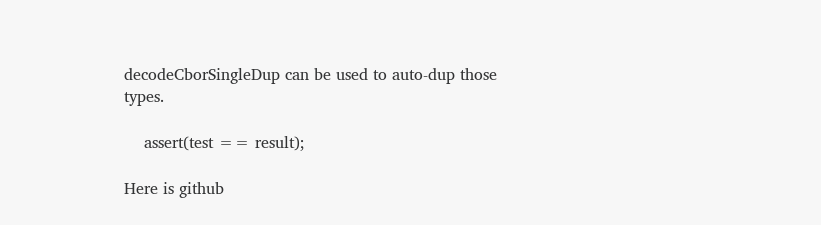decodeCborSingleDup can be used to auto-dup those types.

    assert(test == result);

Here is github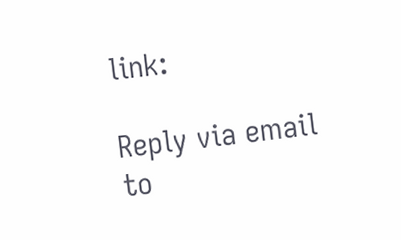link:

Reply via email to